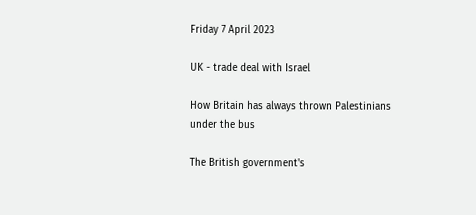Friday 7 April 2023

UK - trade deal with Israel

How Britain has always thrown Palestinians under the bus

The British government's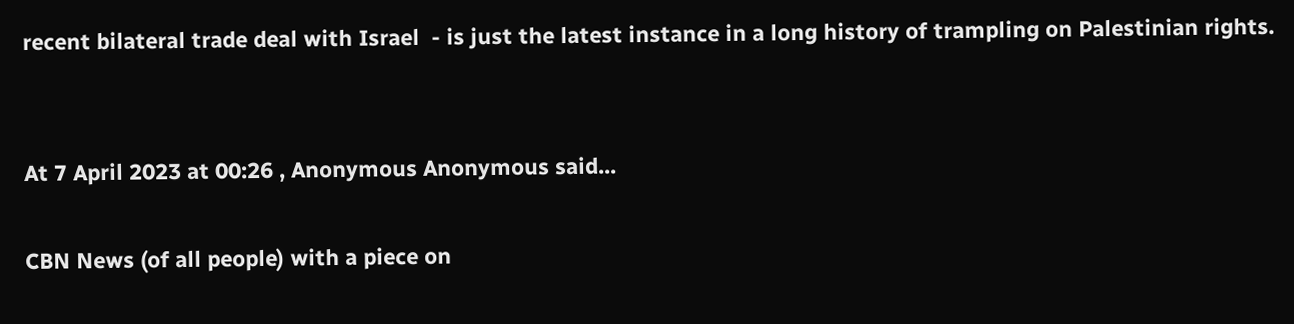recent bilateral trade deal with Israel  - is just the latest instance in a long history of trampling on Palestinian rights.


At 7 April 2023 at 00:26 , Anonymous Anonymous said...

CBN News (of all people) with a piece on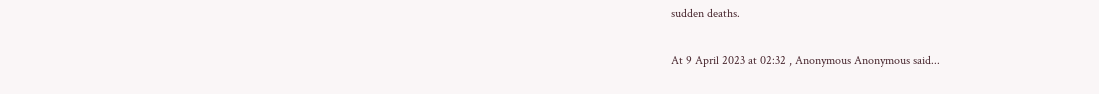sudden deaths.

At 9 April 2023 at 02:32 , Anonymous Anonymous said...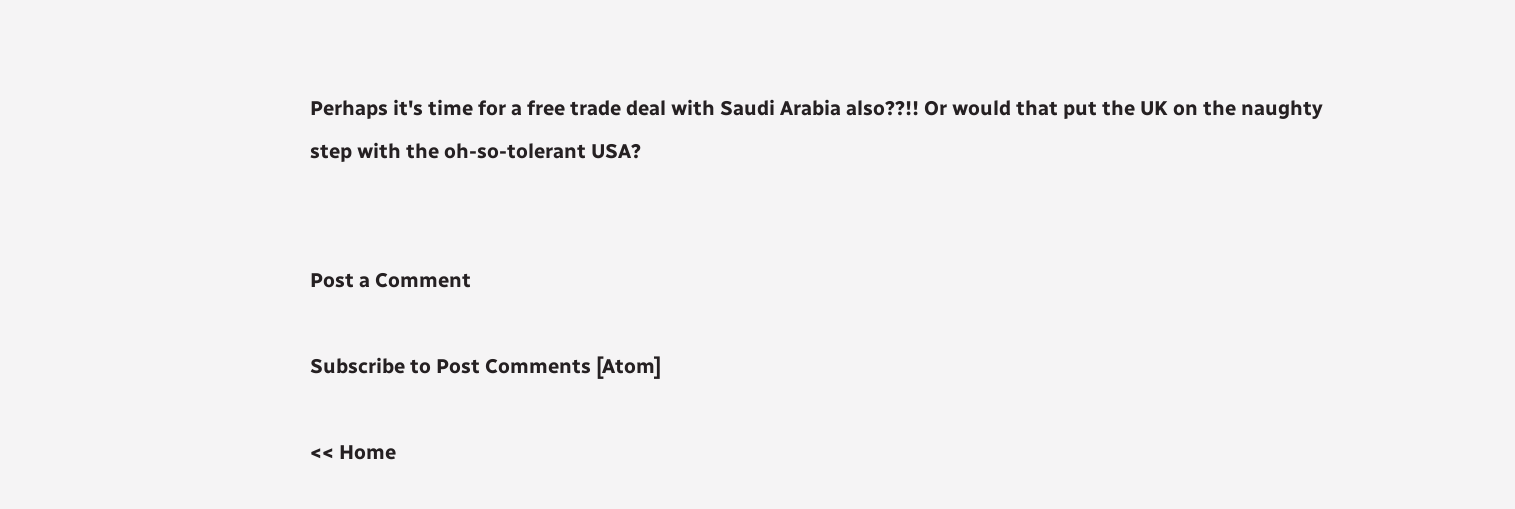Perhaps it's time for a free trade deal with Saudi Arabia also??!! Or would that put the UK on the naughty step with the oh-so-tolerant USA?


Post a Comment

Subscribe to Post Comments [Atom]

<< Home